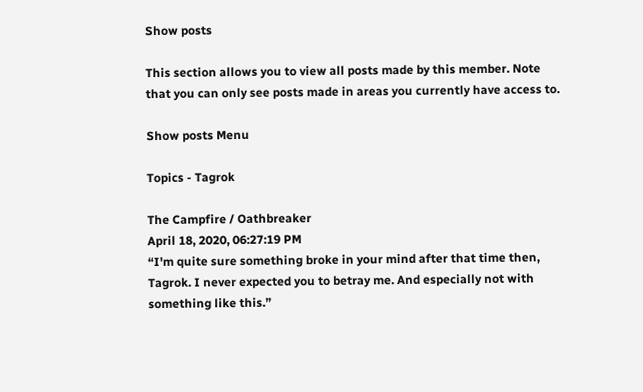Show posts

This section allows you to view all posts made by this member. Note that you can only see posts made in areas you currently have access to.

Show posts Menu

Topics - Tagrok

The Campfire / Oathbreaker
April 18, 2020, 06:27:19 PM
“I'm quite sure something broke in your mind after that time then, Tagrok. I never expected you to betray me. And especially not with something like this.”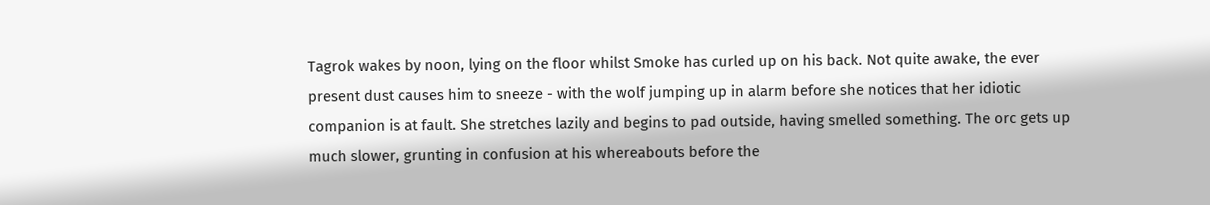Tagrok wakes by noon, lying on the floor whilst Smoke has curled up on his back. Not quite awake, the ever present dust causes him to sneeze - with the wolf jumping up in alarm before she notices that her idiotic companion is at fault. She stretches lazily and begins to pad outside, having smelled something. The orc gets up much slower, grunting in confusion at his whereabouts before the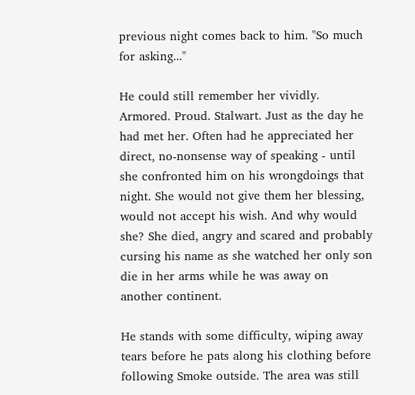previous night comes back to him. "So much for asking..."

He could still remember her vividly. Armored. Proud. Stalwart. Just as the day he had met her. Often had he appreciated her direct, no-nonsense way of speaking - until she confronted him on his wrongdoings that night. She would not give them her blessing, would not accept his wish. And why would she? She died, angry and scared and probably cursing his name as she watched her only son die in her arms while he was away on another continent.

He stands with some difficulty, wiping away tears before he pats along his clothing before following Smoke outside. The area was still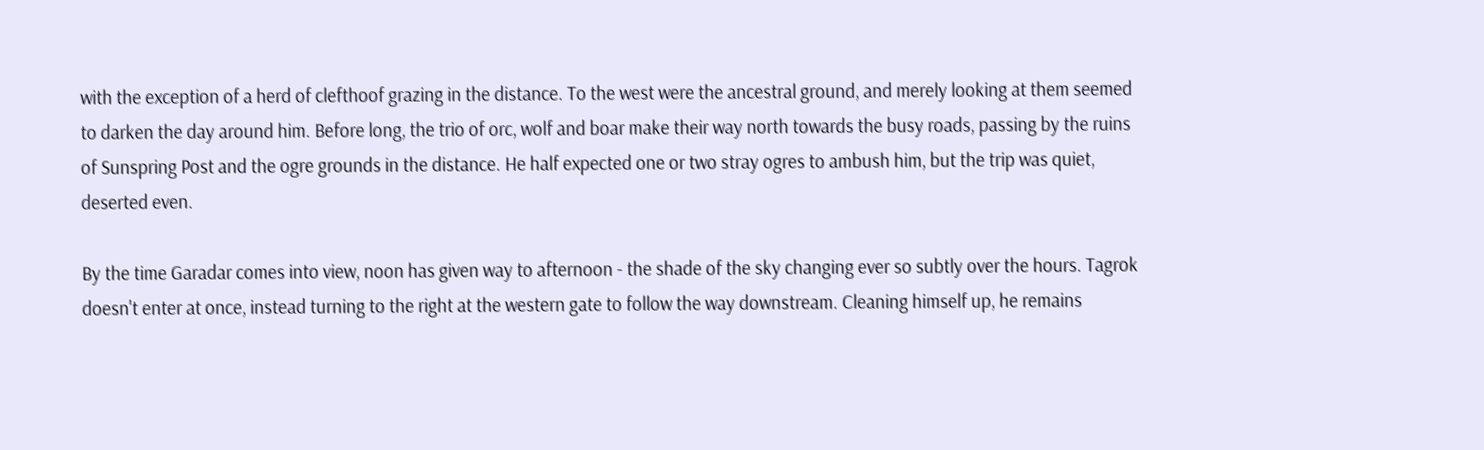with the exception of a herd of clefthoof grazing in the distance. To the west were the ancestral ground, and merely looking at them seemed to darken the day around him. Before long, the trio of orc, wolf and boar make their way north towards the busy roads, passing by the ruins of Sunspring Post and the ogre grounds in the distance. He half expected one or two stray ogres to ambush him, but the trip was quiet, deserted even.

By the time Garadar comes into view, noon has given way to afternoon - the shade of the sky changing ever so subtly over the hours. Tagrok doesn't enter at once, instead turning to the right at the western gate to follow the way downstream. Cleaning himself up, he remains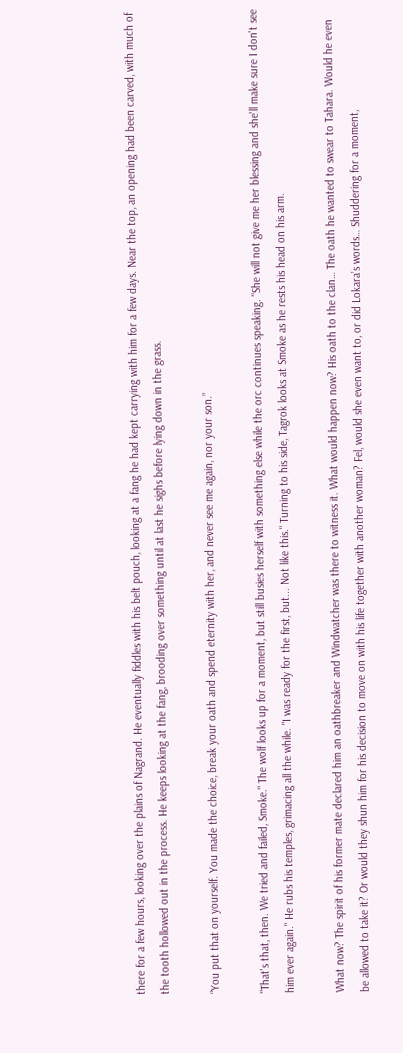there for a few hours, looking over the plains of Nagrand. He eventually fiddles with his belt pouch, looking at a fang he had kept carrying with him for a few days. Near the top, an opening had been carved, with much of the tooth hollowed out in the process. He keeps looking at the fang, brooding over something until at last he sighs before lying down in the grass.

“You put that on yourself. You made the choice, break your oath and spend eternity with her, and never see me again, nor your son.”

"That's that, then. We tried and failed, Smoke." The wolf looks up for a moment, but still busies herself with something else while the orc continues speaking. "She will not give me her blessing and she'll make sure I don't see him ever again." He rubs his temples, grimacing all the while. "I was ready for the first, but... Not like this." Turning to his side, Tagrok looks at Smoke as he rests his head on his arm.

What now? The spirit of his former mate declared him an oathbreaker and Windwatcher was there to witness it. What would happen now? His oath to the clan… The oath he wanted to swear to Tahara. Would he even be allowed to take it? Or would they shun him for his decision to move on with his life together with another woman? Fel, would she even want to, or did Lokara’s words… Shuddering for a moment,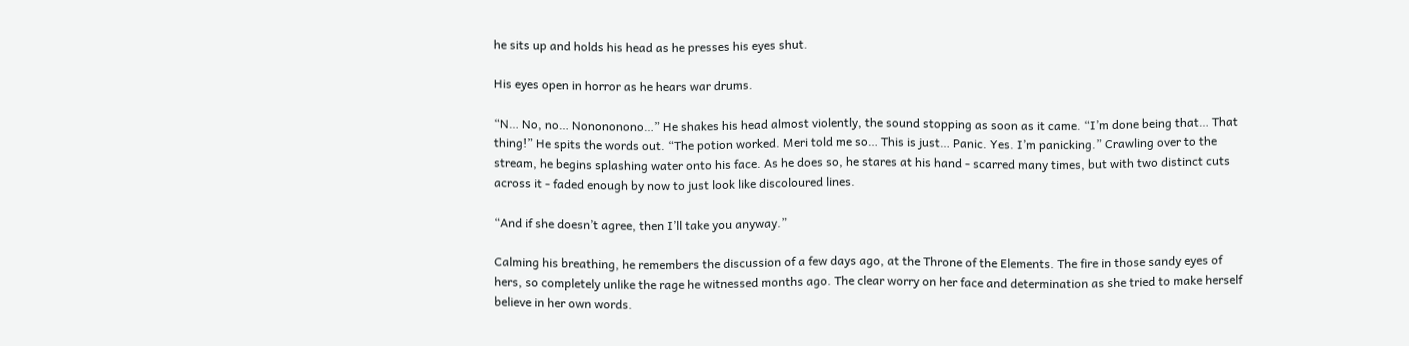he sits up and holds his head as he presses his eyes shut.

His eyes open in horror as he hears war drums.

“N… No, no… Nonononono…” He shakes his head almost violently, the sound stopping as soon as it came. “I’m done being that… That thing!” He spits the words out. “The potion worked. Meri told me so… This is just… Panic. Yes. I’m panicking.” Crawling over to the stream, he begins splashing water onto his face. As he does so, he stares at his hand - scarred many times, but with two distinct cuts across it - faded enough by now to just look like discoloured lines.

“And if she doesn’t agree, then I’ll take you anyway.”

Calming his breathing, he remembers the discussion of a few days ago, at the Throne of the Elements. The fire in those sandy eyes of hers, so completely unlike the rage he witnessed months ago. The clear worry on her face and determination as she tried to make herself believe in her own words.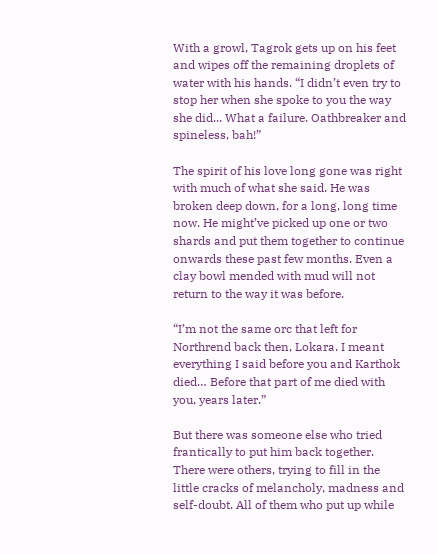With a growl, Tagrok gets up on his feet and wipes off the remaining droplets of water with his hands. “I didn’t even try to stop her when she spoke to you the way she did... What a failure. Oathbreaker and spineless, bah!”

The spirit of his love long gone was right with much of what she said. He was broken deep down, for a long, long time now. He might’ve picked up one or two shards and put them together to continue onwards these past few months. Even a clay bowl mended with mud will not return to the way it was before.

“I’m not the same orc that left for Northrend back then, Lokara. I meant everything I said before you and Karthok died… Before that part of me died with you, years later.”

But there was someone else who tried frantically to put him back together. There were others, trying to fill in the little cracks of melancholy, madness and self-doubt. All of them who put up while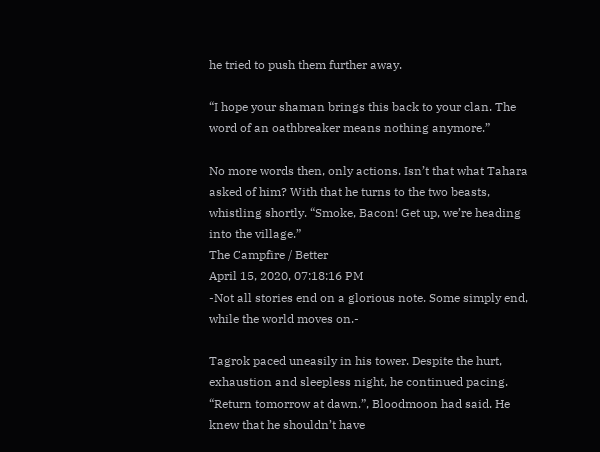he tried to push them further away.

“I hope your shaman brings this back to your clan. The word of an oathbreaker means nothing anymore.”

No more words then, only actions. Isn’t that what Tahara asked of him? With that he turns to the two beasts, whistling shortly. “Smoke, Bacon! Get up, we’re heading into the village.”
The Campfire / Better
April 15, 2020, 07:18:16 PM
-Not all stories end on a glorious note. Some simply end, while the world moves on.-

Tagrok paced uneasily in his tower. Despite the hurt, exhaustion and sleepless night, he continued pacing. “Return tomorrow at dawn.”, Bloodmoon had said. He knew that he shouldn’t have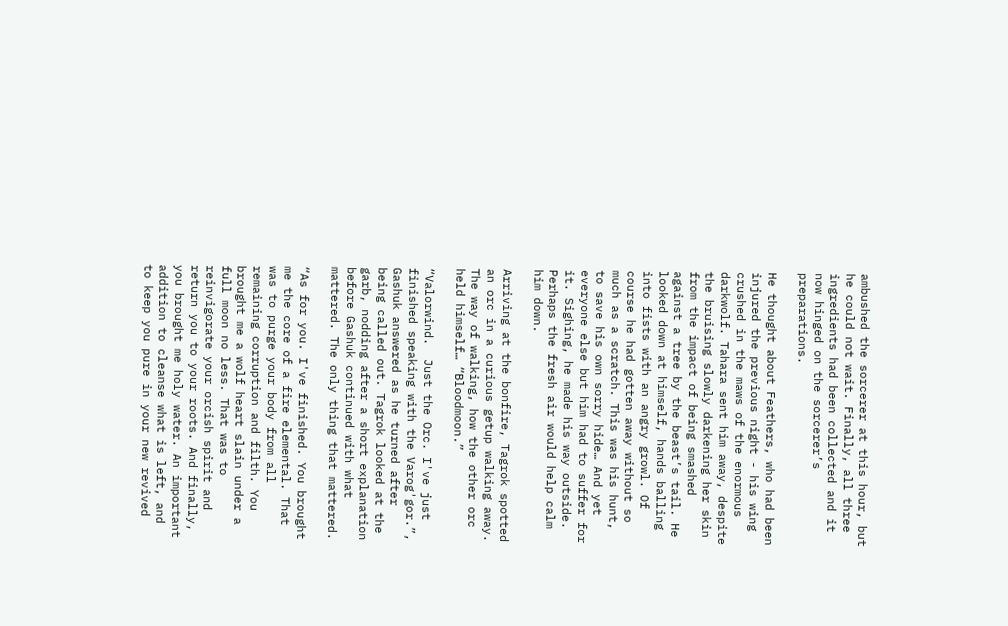ambushed the sorcerer at this hour, but he could not wait. Finally, all three ingredients had been collected and it now hinged on the sorcerer’s preparations.

He thought about Feathers, who had been injured the previous night - his wing crushed in the maws of the enormous darkwolf. Tahara sent him away, despite the bruising slowly darkening her skin from the impact of being smashed against a tree by the beast’s tail. He looked down at himself, hands balling into fists with an angry growl. Of course he had gotten away without so much as a scratch. This was his hunt, to save his own sorry hide… And yet everyone else but him had to suffer for it. Sighing, he made his way outside. Perhaps the fresh air would help calm him down.

Arriving at the bonfire, Tagrok spotted an orc in a curious getup walking away. The way of walking, how the other orc held himself… “Bloodmoon.”

“Valorwind.  Just the Orc. I've just finished speaking with the Varog'gor.”, Gashuk answered as he turned after being called out. Tagrok looked at the garb, nodding after a short explanation before Gashuk continued with what mattered. The only thing that mattered.

“As for you. I've finished. You brought me the core of a fire elemental. That was to purge your body from all remaining corruption and filth. You brought me a wolf heart slain under a full moon no less. That was to reinvigorate your orcish spirit and return you to your roots. And finally, you brought me holy water. An important addition to cleanse what is left, and to keep you pure in your new revived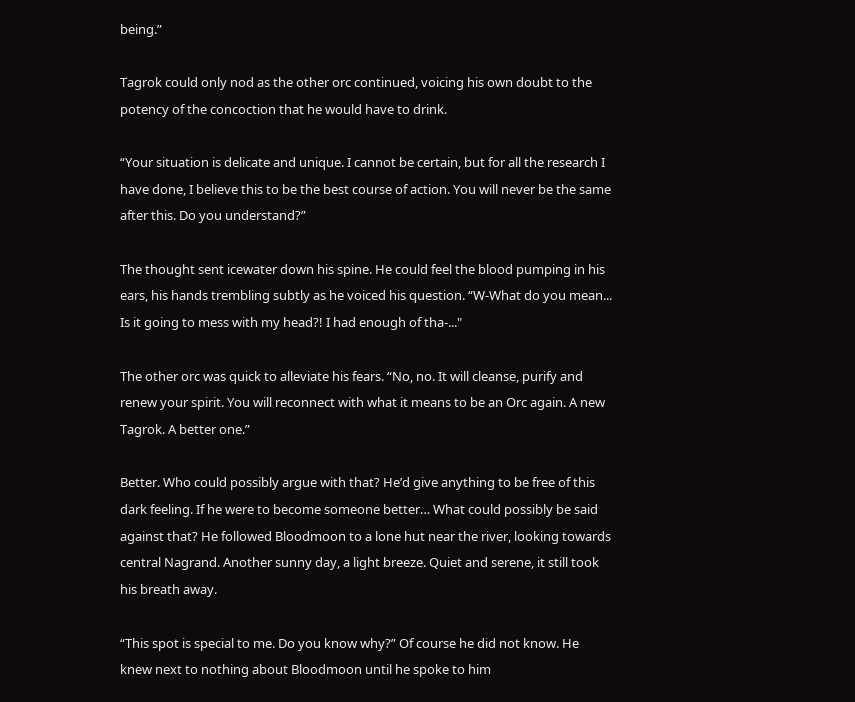being.”

Tagrok could only nod as the other orc continued, voicing his own doubt to the potency of the concoction that he would have to drink.

“Your situation is delicate and unique. I cannot be certain, but for all the research I have done, I believe this to be the best course of action. You will never be the same after this. Do you understand?”

The thought sent icewater down his spine. He could feel the blood pumping in his ears, his hands trembling subtly as he voiced his question. “W-What do you mean... Is it going to mess with my head?! I had enough of tha-..."

The other orc was quick to alleviate his fears. “No, no. It will cleanse, purify and renew your spirit. You will reconnect with what it means to be an Orc again. A new Tagrok. A better one.”

Better. Who could possibly argue with that? He’d give anything to be free of this dark feeling. If he were to become someone better… What could possibly be said against that? He followed Bloodmoon to a lone hut near the river, looking towards central Nagrand. Another sunny day, a light breeze. Quiet and serene, it still took his breath away.

“This spot is special to me. Do you know why?” Of course he did not know. He knew next to nothing about Bloodmoon until he spoke to him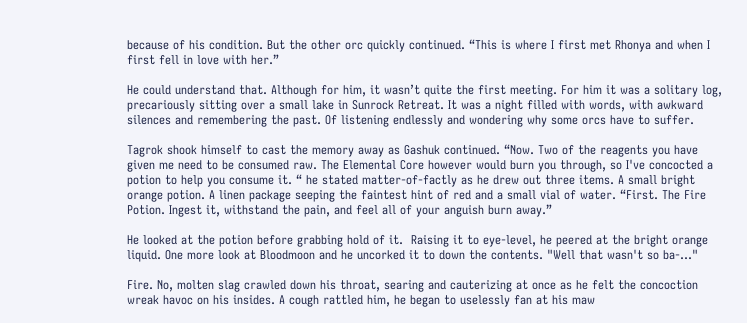because of his condition. But the other orc quickly continued. “This is where I first met Rhonya and when I first fell in love with her.”

He could understand that. Although for him, it wasn’t quite the first meeting. For him it was a solitary log, precariously sitting over a small lake in Sunrock Retreat. It was a night filled with words, with awkward silences and remembering the past. Of listening endlessly and wondering why some orcs have to suffer.

Tagrok shook himself to cast the memory away as Gashuk continued. “Now. Two of the reagents you have given me need to be consumed raw. The Elemental Core however would burn you through, so I've concocted a potion to help you consume it. “ he stated matter-of-factly as he drew out three items. A small bright orange potion. A linen package seeping the faintest hint of red and a small vial of water. “First. The Fire Potion. Ingest it, withstand the pain, and feel all of your anguish burn away.”

He looked at the potion before grabbing hold of it.  Raising it to eye-level, he peered at the bright orange liquid. One more look at Bloodmoon and he uncorked it to down the contents. "Well that wasn't so ba-..."

Fire. No, molten slag crawled down his throat, searing and cauterizing at once as he felt the concoction wreak havoc on his insides. A cough rattled him, he began to uselessly fan at his maw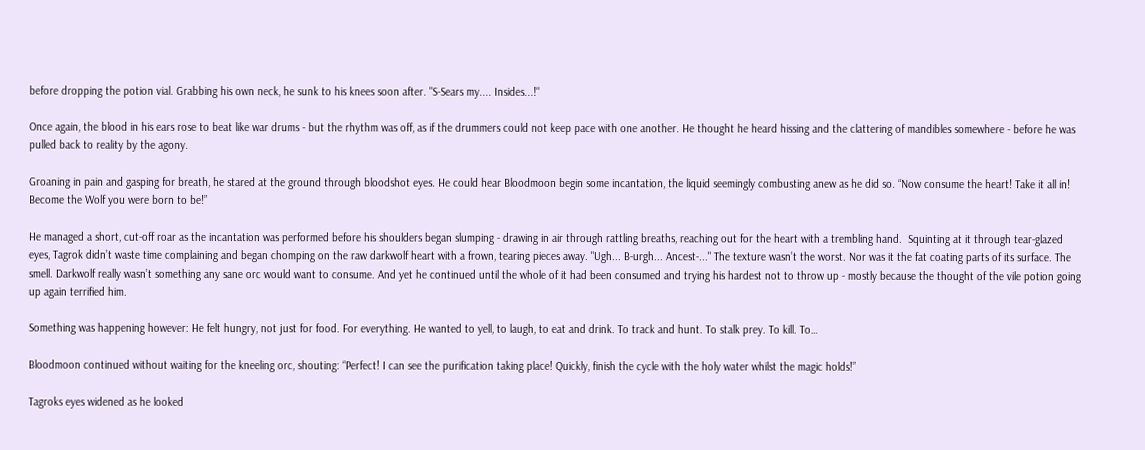before dropping the potion vial. Grabbing his own neck, he sunk to his knees soon after. "S-Sears my.... Insides...!"

Once again, the blood in his ears rose to beat like war drums - but the rhythm was off, as if the drummers could not keep pace with one another. He thought he heard hissing and the clattering of mandibles somewhere - before he was pulled back to reality by the agony.

Groaning in pain and gasping for breath, he stared at the ground through bloodshot eyes. He could hear Bloodmoon begin some incantation, the liquid seemingly combusting anew as he did so. “Now consume the heart! Take it all in! Become the Wolf you were born to be!”

He managed a short, cut-off roar as the incantation was performed before his shoulders began slumping - drawing in air through rattling breaths, reaching out for the heart with a trembling hand.  Squinting at it through tear-glazed eyes, Tagrok didn’t waste time complaining and began chomping on the raw darkwolf heart with a frown, tearing pieces away. "Ugh... B-urgh... Ancest-..." The texture wasn’t the worst. Nor was it the fat coating parts of its surface. The smell. Darkwolf really wasn’t something any sane orc would want to consume. And yet he continued until the whole of it had been consumed and trying his hardest not to throw up - mostly because the thought of the vile potion going up again terrified him.

Something was happening however: He felt hungry, not just for food. For everything. He wanted to yell, to laugh, to eat and drink. To track and hunt. To stalk prey. To kill. To…

Bloodmoon continued without waiting for the kneeling orc, shouting: “Perfect! I can see the purification taking place! Quickly, finish the cycle with the holy water whilst the magic holds!”

Tagroks eyes widened as he looked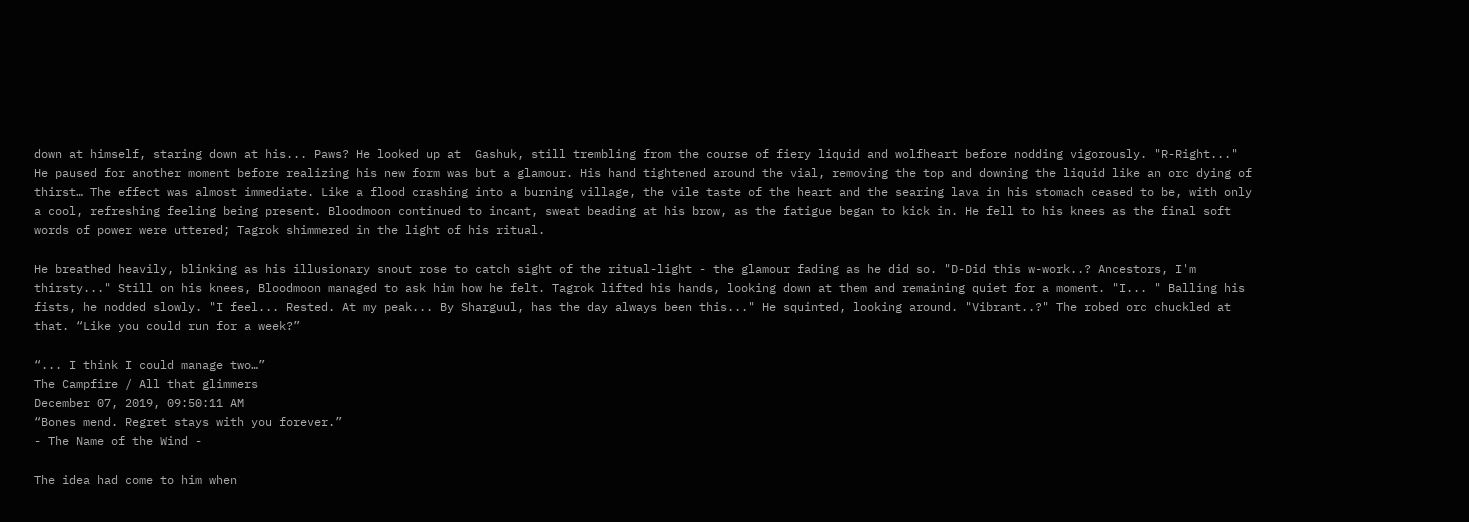down at himself, staring down at his... Paws? He looked up at  Gashuk, still trembling from the course of fiery liquid and wolfheart before nodding vigorously. "R-Right..."  He paused for another moment before realizing his new form was but a glamour. His hand tightened around the vial, removing the top and downing the liquid like an orc dying of thirst… The effect was almost immediate. Like a flood crashing into a burning village, the vile taste of the heart and the searing lava in his stomach ceased to be, with only a cool, refreshing feeling being present. Bloodmoon continued to incant, sweat beading at his brow, as the fatigue began to kick in. He fell to his knees as the final soft words of power were uttered; Tagrok shimmered in the light of his ritual.

He breathed heavily, blinking as his illusionary snout rose to catch sight of the ritual-light - the glamour fading as he did so. "D-Did this w-work..? Ancestors, I'm thirsty..." Still on his knees, Bloodmoon managed to ask him how he felt. Tagrok lifted his hands, looking down at them and remaining quiet for a moment. "I... " Balling his fists, he nodded slowly. "I feel... Rested. At my peak... By Sharguul, has the day always been this..." He squinted, looking around. "Vibrant..?" The robed orc chuckled at that. “Like you could run for a week?”

“... I think I could manage two…”
The Campfire / All that glimmers
December 07, 2019, 09:50:11 AM
“Bones mend. Regret stays with you forever.”
- The Name of the Wind -

The idea had come to him when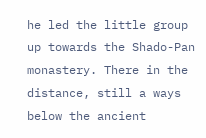he led the little group up towards the Shado-Pan monastery. There in the distance, still a ways below the ancient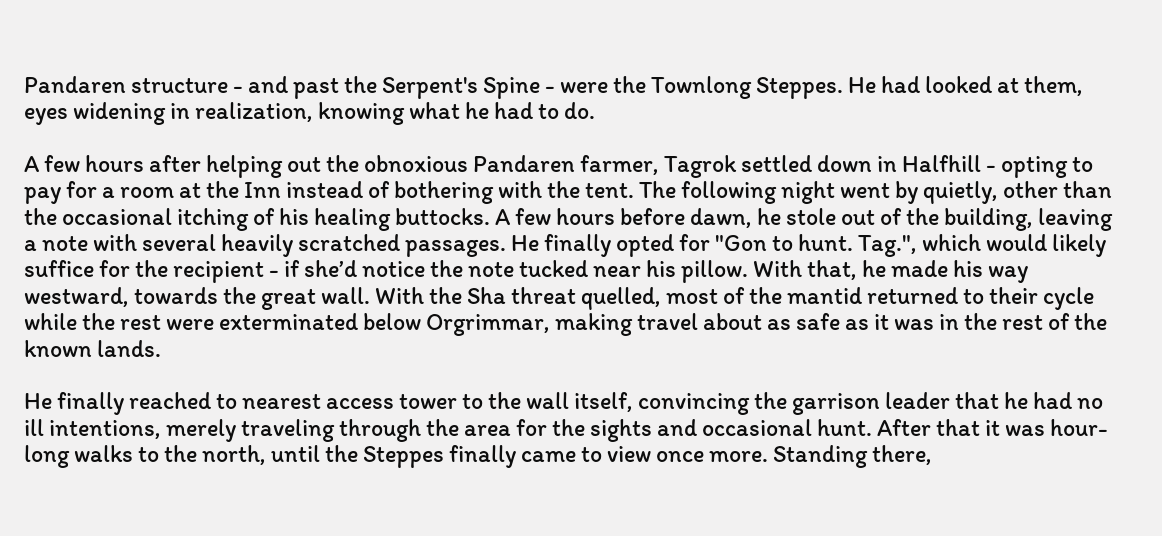Pandaren structure - and past the Serpent's Spine - were the Townlong Steppes. He had looked at them, eyes widening in realization, knowing what he had to do.

A few hours after helping out the obnoxious Pandaren farmer, Tagrok settled down in Halfhill - opting to pay for a room at the Inn instead of bothering with the tent. The following night went by quietly, other than the occasional itching of his healing buttocks. A few hours before dawn, he stole out of the building, leaving a note with several heavily scratched passages. He finally opted for "Gon to hunt. Tag.", which would likely suffice for the recipient - if she’d notice the note tucked near his pillow. With that, he made his way westward, towards the great wall. With the Sha threat quelled, most of the mantid returned to their cycle while the rest were exterminated below Orgrimmar, making travel about as safe as it was in the rest of the known lands.

He finally reached to nearest access tower to the wall itself, convincing the garrison leader that he had no ill intentions, merely traveling through the area for the sights and occasional hunt. After that it was hour-long walks to the north, until the Steppes finally came to view once more. Standing there,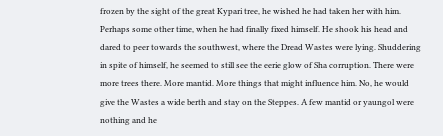frozen by the sight of the great Kypari tree, he wished he had taken her with him. Perhaps some other time, when he had finally fixed himself. He shook his head and dared to peer towards the southwest, where the Dread Wastes were lying. Shuddering in spite of himself, he seemed to still see the eerie glow of Sha corruption. There were more trees there. More mantid. More things that might influence him. No, he would give the Wastes a wide berth and stay on the Steppes. A few mantid or yaungol were nothing and he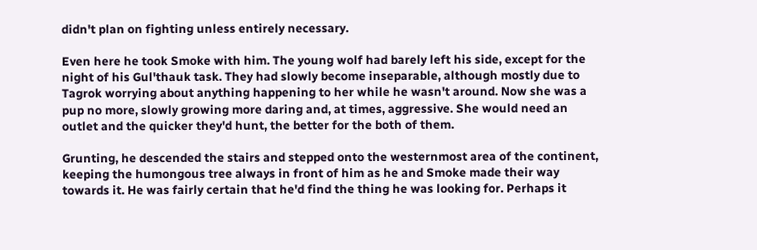didn't plan on fighting unless entirely necessary.

Even here he took Smoke with him. The young wolf had barely left his side, except for the night of his Gul'thauk task. They had slowly become inseparable, although mostly due to Tagrok worrying about anything happening to her while he wasn't around. Now she was a pup no more, slowly growing more daring and, at times, aggressive. She would need an outlet and the quicker they'd hunt, the better for the both of them.

Grunting, he descended the stairs and stepped onto the westernmost area of the continent, keeping the humongous tree always in front of him as he and Smoke made their way towards it. He was fairly certain that he'd find the thing he was looking for. Perhaps it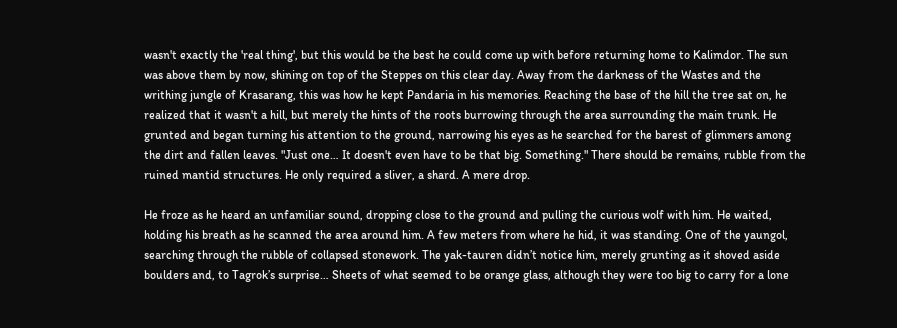wasn't exactly the 'real thing', but this would be the best he could come up with before returning home to Kalimdor. The sun was above them by now, shining on top of the Steppes on this clear day. Away from the darkness of the Wastes and the writhing jungle of Krasarang, this was how he kept Pandaria in his memories. Reaching the base of the hill the tree sat on, he realized that it wasn't a hill, but merely the hints of the roots burrowing through the area surrounding the main trunk. He grunted and began turning his attention to the ground, narrowing his eyes as he searched for the barest of glimmers among the dirt and fallen leaves. "Just one… It doesn't even have to be that big. Something." There should be remains, rubble from the ruined mantid structures. He only required a sliver, a shard. A mere drop.

He froze as he heard an unfamiliar sound, dropping close to the ground and pulling the curious wolf with him. He waited, holding his breath as he scanned the area around him. A few meters from where he hid, it was standing. One of the yaungol, searching through the rubble of collapsed stonework. The yak-tauren didn’t notice him, merely grunting as it shoved aside boulders and, to Tagrok’s surprise… Sheets of what seemed to be orange glass, although they were too big to carry for a lone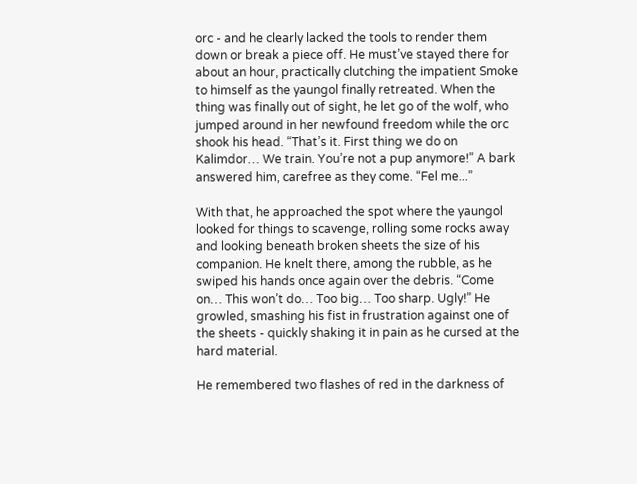orc - and he clearly lacked the tools to render them down or break a piece off. He must’ve stayed there for about an hour, practically clutching the impatient Smoke to himself as the yaungol finally retreated. When the thing was finally out of sight, he let go of the wolf, who jumped around in her newfound freedom while the orc shook his head. “That’s it. First thing we do on Kalimdor… We train. You’re not a pup anymore!” A bark answered him, carefree as they come. “Fel me...”

With that, he approached the spot where the yaungol looked for things to scavenge, rolling some rocks away and looking beneath broken sheets the size of his companion. He knelt there, among the rubble, as he swiped his hands once again over the debris. “Come on… This won’t do… Too big… Too sharp. Ugly!” He growled, smashing his fist in frustration against one of the sheets - quickly shaking it in pain as he cursed at the hard material.

He remembered two flashes of red in the darkness of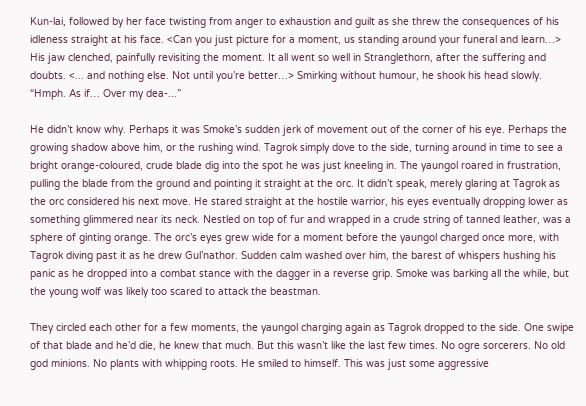Kun-lai, followed by her face twisting from anger to exhaustion and guilt as she threw the consequences of his idleness straight at his face. <Can you just picture for a moment, us standing around your funeral and learn…> His jaw clenched, painfully revisiting the moment. It all went so well in Stranglethorn, after the suffering and doubts. <... and nothing else. Not until you’re better…> Smirking without humour, he shook his head slowly. “Hmph. As if… Over my dea-...”

He didn’t know why. Perhaps it was Smoke’s sudden jerk of movement out of the corner of his eye. Perhaps the growing shadow above him, or the rushing wind. Tagrok simply dove to the side, turning around in time to see a bright orange-coloured, crude blade dig into the spot he was just kneeling in. The yaungol roared in frustration, pulling the blade from the ground and pointing it straight at the orc. It didn’t speak, merely glaring at Tagrok as the orc considered his next move. He stared straight at the hostile warrior, his eyes eventually dropping lower as something glimmered near its neck. Nestled on top of fur and wrapped in a crude string of tanned leather, was a sphere of ginting orange. The orc’s eyes grew wide for a moment before the yaungol charged once more, with Tagrok diving past it as he drew Gul’nathor. Sudden calm washed over him, the barest of whispers hushing his panic as he dropped into a combat stance with the dagger in a reverse grip. Smoke was barking all the while, but the young wolf was likely too scared to attack the beastman.

They circled each other for a few moments, the yaungol charging again as Tagrok dropped to the side. One swipe of that blade and he’d die, he knew that much. But this wasn’t like the last few times. No ogre sorcerers. No old god minions. No plants with whipping roots. He smiled to himself. This was just some aggressive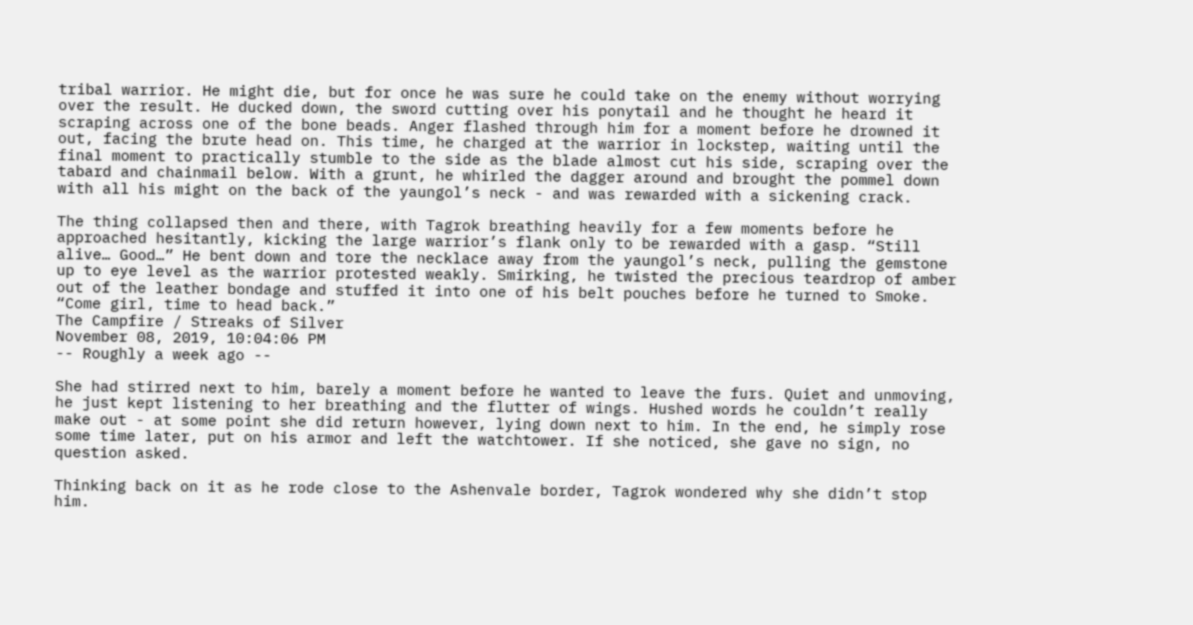tribal warrior. He might die, but for once he was sure he could take on the enemy without worrying over the result. He ducked down, the sword cutting over his ponytail and he thought he heard it scraping across one of the bone beads. Anger flashed through him for a moment before he drowned it out, facing the brute head on. This time, he charged at the warrior in lockstep, waiting until the final moment to practically stumble to the side as the blade almost cut his side, scraping over the tabard and chainmail below. With a grunt, he whirled the dagger around and brought the pommel down with all his might on the back of the yaungol’s neck - and was rewarded with a sickening crack.

The thing collapsed then and there, with Tagrok breathing heavily for a few moments before he approached hesitantly, kicking the large warrior’s flank only to be rewarded with a gasp. “Still alive… Good…” He bent down and tore the necklace away from the yaungol’s neck, pulling the gemstone up to eye level as the warrior protested weakly. Smirking, he twisted the precious teardrop of amber out of the leather bondage and stuffed it into one of his belt pouches before he turned to Smoke. “Come girl, time to head back.”
The Campfire / Streaks of Silver
November 08, 2019, 10:04:06 PM
-- Roughly a week ago --

She had stirred next to him, barely a moment before he wanted to leave the furs. Quiet and unmoving, he just kept listening to her breathing and the flutter of wings. Hushed words he couldn’t really make out - at some point she did return however, lying down next to him. In the end, he simply rose some time later, put on his armor and left the watchtower. If she noticed, she gave no sign, no question asked.

Thinking back on it as he rode close to the Ashenvale border, Tagrok wondered why she didn’t stop him.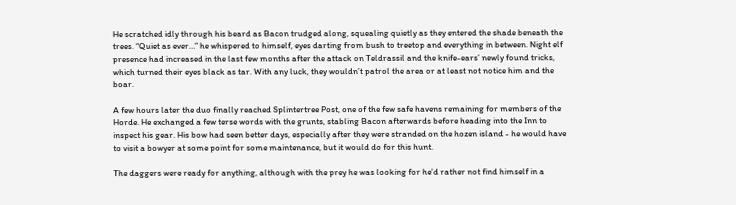He scratched idly through his beard as Bacon trudged along, squealing quietly as they entered the shade beneath the trees. “Quiet as ever…” he whispered to himself, eyes darting from bush to treetop and everything in between. Night elf presence had increased in the last few months after the attack on Teldrassil and the knife-ears’ newly found tricks, which turned their eyes black as tar. With any luck, they wouldn’t patrol the area or at least not notice him and the boar.

A few hours later the duo finally reached Splintertree Post, one of the few safe havens remaining for members of the Horde. He exchanged a few terse words with the grunts, stabling Bacon afterwards before heading into the Inn to inspect his gear. His bow had seen better days, especially after they were stranded on the hozen island - he would have to visit a bowyer at some point for some maintenance, but it would do for this hunt.

The daggers were ready for anything, although with the prey he was looking for he’d rather not find himself in a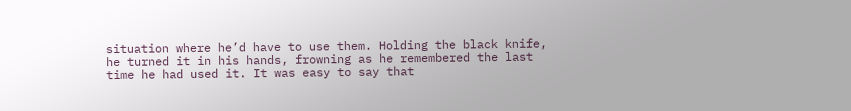situation where he’d have to use them. Holding the black knife, he turned it in his hands, frowning as he remembered the last time he had used it. It was easy to say that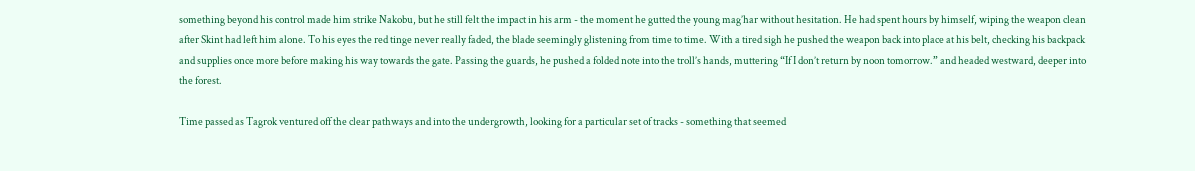something beyond his control made him strike Nakobu, but he still felt the impact in his arm - the moment he gutted the young mag’har without hesitation. He had spent hours by himself, wiping the weapon clean after Skint had left him alone. To his eyes the red tinge never really faded, the blade seemingly glistening from time to time. With a tired sigh he pushed the weapon back into place at his belt, checking his backpack and supplies once more before making his way towards the gate. Passing the guards, he pushed a folded note into the troll’s hands, muttering “If I don’t return by noon tomorrow.” and headed westward, deeper into the forest.

Time passed as Tagrok ventured off the clear pathways and into the undergrowth, looking for a particular set of tracks - something that seemed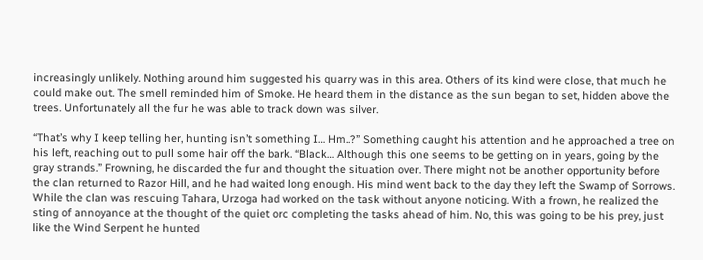increasingly unlikely. Nothing around him suggested his quarry was in this area. Others of its kind were close, that much he could make out. The smell reminded him of Smoke. He heard them in the distance as the sun began to set, hidden above the trees. Unfortunately all the fur he was able to track down was silver.

“That’s why I keep telling her, hunting isn’t something I… Hm..?” Something caught his attention and he approached a tree on his left, reaching out to pull some hair off the bark. “Black… Although this one seems to be getting on in years, going by the gray strands.” Frowning, he discarded the fur and thought the situation over. There might not be another opportunity before the clan returned to Razor Hill, and he had waited long enough. His mind went back to the day they left the Swamp of Sorrows. While the clan was rescuing Tahara, Urzoga had worked on the task without anyone noticing. With a frown, he realized the sting of annoyance at the thought of the quiet orc completing the tasks ahead of him. No, this was going to be his prey, just like the Wind Serpent he hunted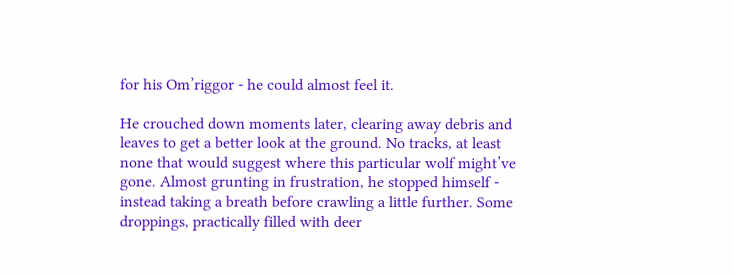for his Om’riggor - he could almost feel it.

He crouched down moments later, clearing away debris and leaves to get a better look at the ground. No tracks, at least none that would suggest where this particular wolf might’ve gone. Almost grunting in frustration, he stopped himself - instead taking a breath before crawling a little further. Some droppings, practically filled with deer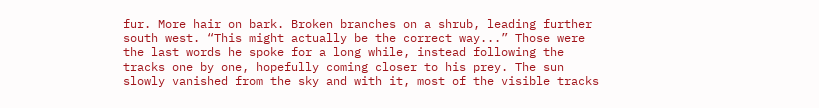fur. More hair on bark. Broken branches on a shrub, leading further south west. “This might actually be the correct way...” Those were the last words he spoke for a long while, instead following the tracks one by one, hopefully coming closer to his prey. The sun slowly vanished from the sky and with it, most of the visible tracks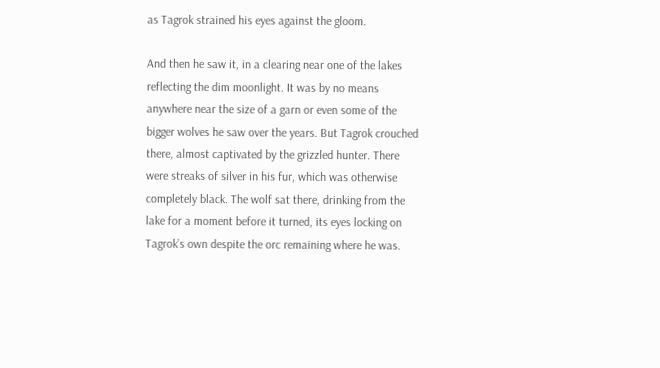as Tagrok strained his eyes against the gloom.

And then he saw it, in a clearing near one of the lakes reflecting the dim moonlight. It was by no means anywhere near the size of a garn or even some of the bigger wolves he saw over the years. But Tagrok crouched there, almost captivated by the grizzled hunter. There were streaks of silver in his fur, which was otherwise completely black. The wolf sat there, drinking from the lake for a moment before it turned, its eyes locking on Tagrok’s own despite the orc remaining where he was.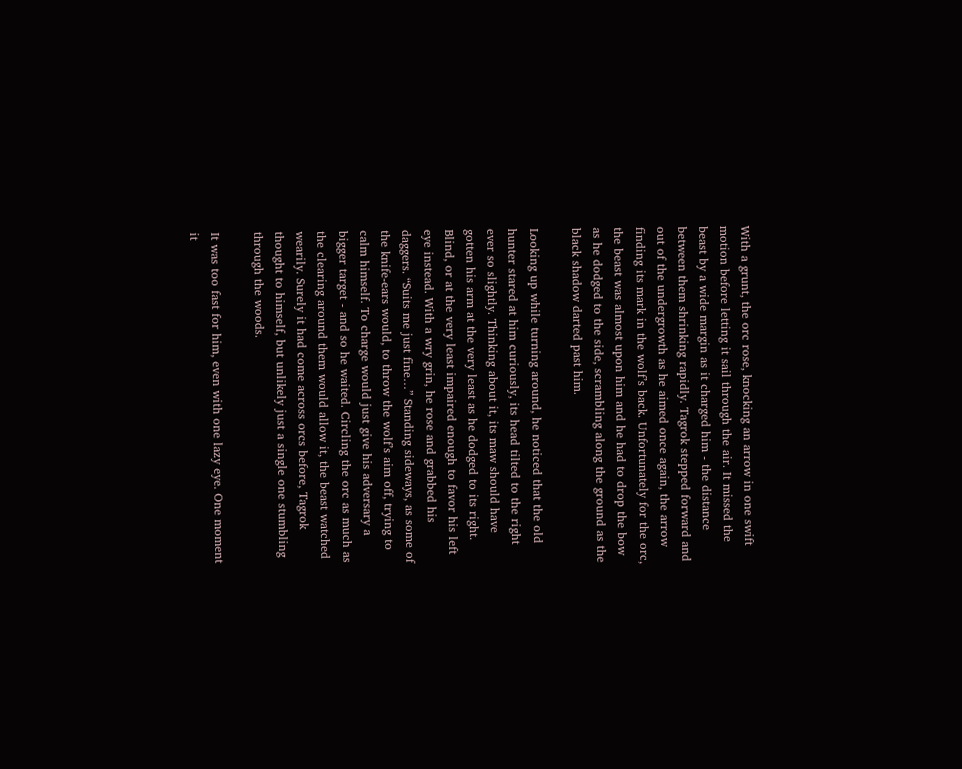With a grunt, the orc rose, knocking an arrow in one swift motion before letting it sail through the air. It missed the beast by a wide margin as it charged him - the distance between them shrinking rapidly. Tagrok stepped forward and out of the undergrowth as he aimed once again, the arrow finding its mark in the wolf’s back. Unfortunately for the orc, the beast was almost upon him and he had to drop the bow as he dodged to the side, scrambling along the ground as the black shadow darted past him.

Looking up while turning around, he noticed that the old hunter stared at him curiously, its head tilted to the right ever so slightly. Thinking about it, its maw should have gotten his arm at the very least as he dodged to its right. Blind, or at the very least impaired enough to favor his left eye instead. With a wry grin, he rose and grabbed his daggers. “Suits me just fine…” Standing sideways, as some of the knife-ears would, to throw the wolf’s aim off, trying to calm himself. To charge would just give his adversary a bigger target - and so he waited. Circling the orc as much as the clearing around them would allow it, the beast watched wearily. Surely it had come across orcs before, Tagrok thought to himself, but unlikely just a single one stumbling through the woods.

It was too fast for him, even with one lazy eye. One moment it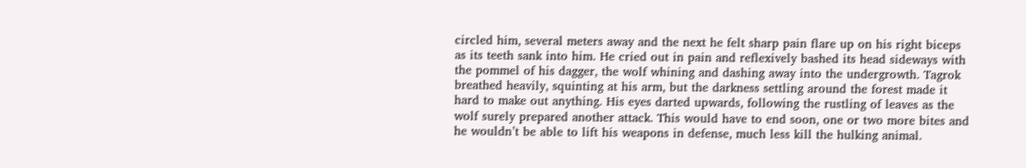circled him, several meters away and the next he felt sharp pain flare up on his right biceps as its teeth sank into him. He cried out in pain and reflexively bashed its head sideways with the pommel of his dagger, the wolf whining and dashing away into the undergrowth. Tagrok breathed heavily, squinting at his arm, but the darkness settling around the forest made it hard to make out anything. His eyes darted upwards, following the rustling of leaves as the wolf surely prepared another attack. This would have to end soon, one or two more bites and he wouldn’t be able to lift his weapons in defense, much less kill the hulking animal.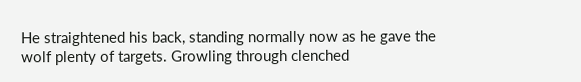He straightened his back, standing normally now as he gave the wolf plenty of targets. Growling through clenched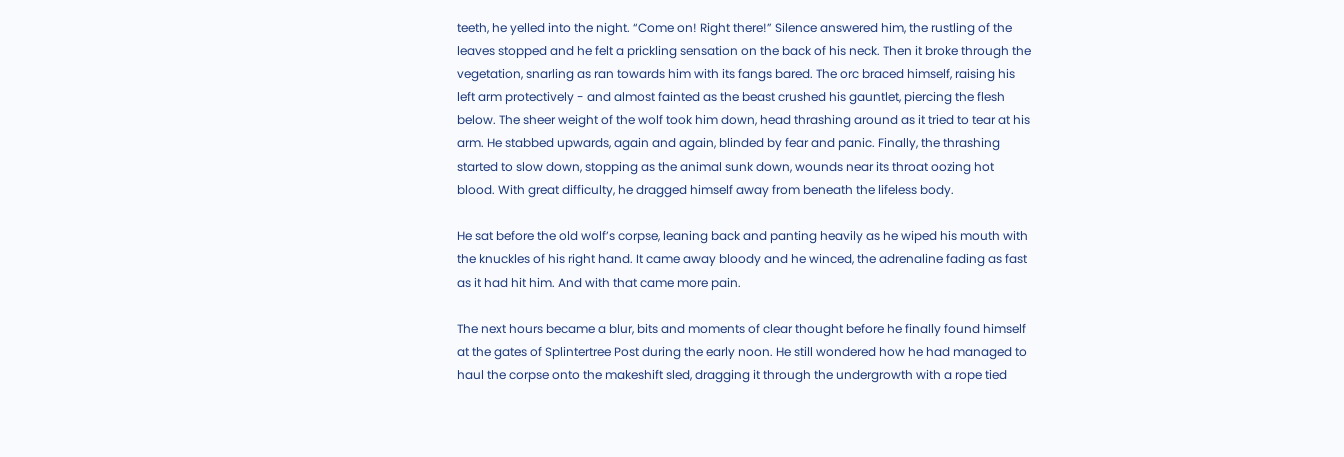teeth, he yelled into the night. “Come on! Right there!” Silence answered him, the rustling of the leaves stopped and he felt a prickling sensation on the back of his neck. Then it broke through the vegetation, snarling as ran towards him with its fangs bared. The orc braced himself, raising his left arm protectively - and almost fainted as the beast crushed his gauntlet, piercing the flesh below. The sheer weight of the wolf took him down, head thrashing around as it tried to tear at his arm. He stabbed upwards, again and again, blinded by fear and panic. Finally, the thrashing started to slow down, stopping as the animal sunk down, wounds near its throat oozing hot blood. With great difficulty, he dragged himself away from beneath the lifeless body.

He sat before the old wolf’s corpse, leaning back and panting heavily as he wiped his mouth with the knuckles of his right hand. It came away bloody and he winced, the adrenaline fading as fast as it had hit him. And with that came more pain.

The next hours became a blur, bits and moments of clear thought before he finally found himself at the gates of Splintertree Post during the early noon. He still wondered how he had managed to haul the corpse onto the makeshift sled, dragging it through the undergrowth with a rope tied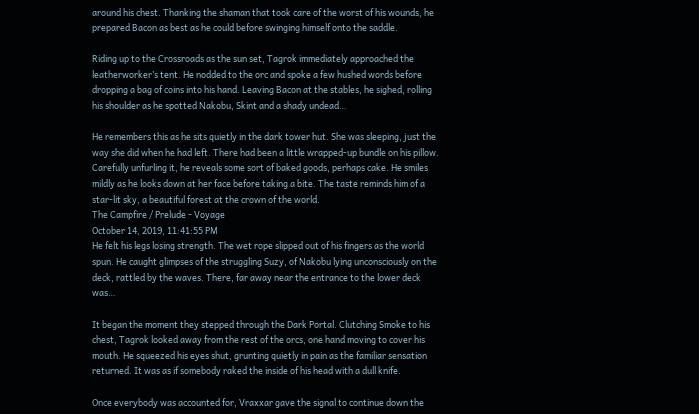around his chest. Thanking the shaman that took care of the worst of his wounds, he prepared Bacon as best as he could before swinging himself onto the saddle.

Riding up to the Crossroads as the sun set, Tagrok immediately approached the leatherworker’s tent. He nodded to the orc and spoke a few hushed words before dropping a bag of coins into his hand. Leaving Bacon at the stables, he sighed, rolling his shoulder as he spotted Nakobu, Skint and a shady undead…

He remembers this as he sits quietly in the dark tower hut. She was sleeping, just the way she did when he had left. There had been a little wrapped-up bundle on his pillow. Carefully unfurling it, he reveals some sort of baked goods, perhaps cake. He smiles mildly as he looks down at her face before taking a bite. The taste reminds him of a star-lit sky, a beautiful forest at the crown of the world.
The Campfire / Prelude - Voyage
October 14, 2019, 11:41:55 PM
He felt his legs losing strength. The wet rope slipped out of his fingers as the world spun. He caught glimpses of the struggling Suzy, of Nakobu lying unconsciously on the deck, rattled by the waves. There, far away near the entrance to the lower deck was…

It began the moment they stepped through the Dark Portal. Clutching Smoke to his chest, Tagrok looked away from the rest of the orcs, one hand moving to cover his mouth. He squeezed his eyes shut, grunting quietly in pain as the familiar sensation returned. It was as if somebody raked the inside of his head with a dull knife.

Once everybody was accounted for, Vraxxar gave the signal to continue down the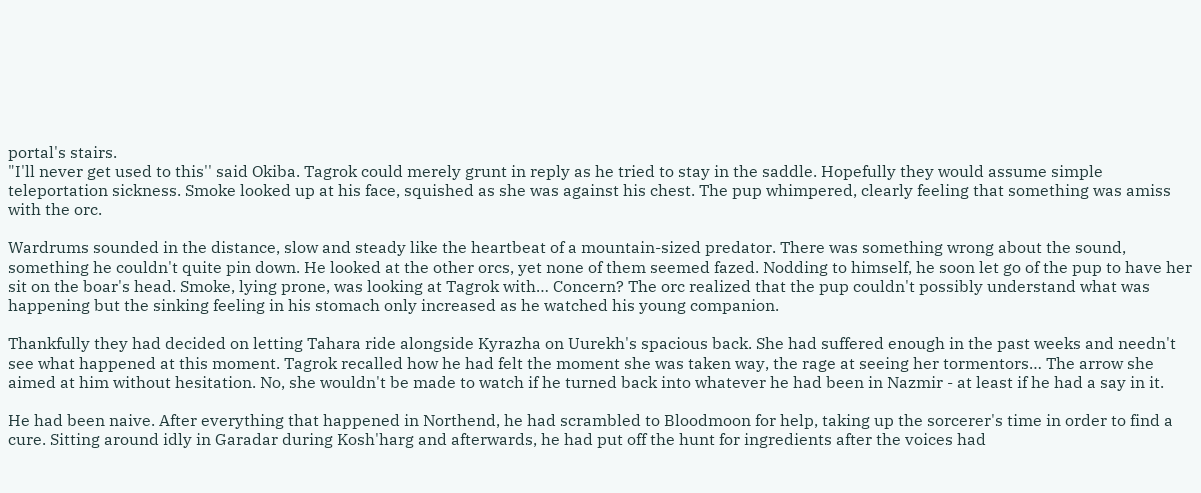portal's stairs.
"I'll never get used to this'' said Okiba. Tagrok could merely grunt in reply as he tried to stay in the saddle. Hopefully they would assume simple teleportation sickness. Smoke looked up at his face, squished as she was against his chest. The pup whimpered, clearly feeling that something was amiss with the orc.

Wardrums sounded in the distance, slow and steady like the heartbeat of a mountain-sized predator. There was something wrong about the sound, something he couldn't quite pin down. He looked at the other orcs, yet none of them seemed fazed. Nodding to himself, he soon let go of the pup to have her sit on the boar's head. Smoke, lying prone, was looking at Tagrok with… Concern? The orc realized that the pup couldn't possibly understand what was happening but the sinking feeling in his stomach only increased as he watched his young companion.

Thankfully they had decided on letting Tahara ride alongside Kyrazha on Uurekh's spacious back. She had suffered enough in the past weeks and needn't see what happened at this moment. Tagrok recalled how he had felt the moment she was taken way, the rage at seeing her tormentors… The arrow she aimed at him without hesitation. No, she wouldn't be made to watch if he turned back into whatever he had been in Nazmir - at least if he had a say in it.

He had been naive. After everything that happened in Northend, he had scrambled to Bloodmoon for help, taking up the sorcerer's time in order to find a cure. Sitting around idly in Garadar during Kosh'harg and afterwards, he had put off the hunt for ingredients after the voices had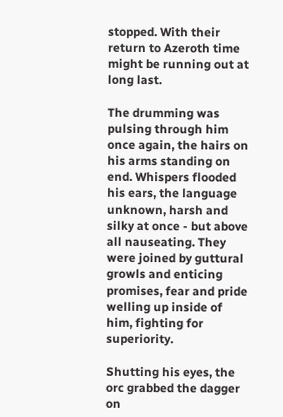stopped. With their return to Azeroth time might be running out at long last.

The drumming was pulsing through him once again, the hairs on his arms standing on end. Whispers flooded his ears, the language unknown, harsh and silky at once - but above all nauseating. They were joined by guttural growls and enticing promises, fear and pride welling up inside of him, fighting for superiority.

Shutting his eyes, the orc grabbed the dagger on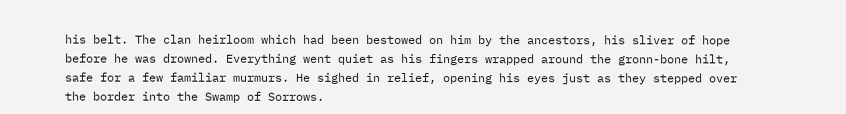his belt. The clan heirloom which had been bestowed on him by the ancestors, his sliver of hope before he was drowned. Everything went quiet as his fingers wrapped around the gronn-bone hilt, safe for a few familiar murmurs. He sighed in relief, opening his eyes just as they stepped over the border into the Swamp of Sorrows.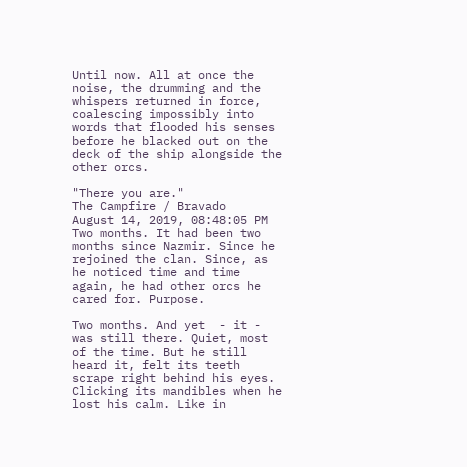Until now. All at once the noise, the drumming and the whispers returned in force, coalescing impossibly into words that flooded his senses before he blacked out on the deck of the ship alongside the other orcs.

"There you are."
The Campfire / Bravado
August 14, 2019, 08:48:05 PM
Two months. It had been two months since Nazmir. Since he rejoined the clan. Since, as he noticed time and time again, he had other orcs he cared for. Purpose.

Two months. And yet  - it - was still there. Quiet, most of the time. But he still heard it, felt its teeth scrape right behind his eyes. Clicking its mandibles when he lost his calm. Like in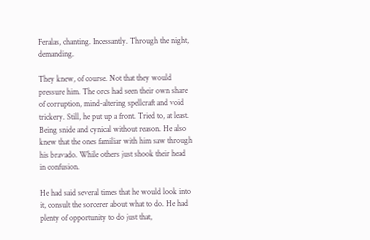Feralas, chanting. Incessantly. Through the night, demanding.

They knew, of course. Not that they would pressure him. The orcs had seen their own share of corruption, mind-altering spellcraft and void trickery. Still, he put up a front. Tried to, at least. Being snide and cynical without reason. He also knew that the ones familiar with him saw through his bravado. While others just shook their head in confusion.

He had said several times that he would look into it, consult the sorcerer about what to do. He had plenty of opportunity to do just that,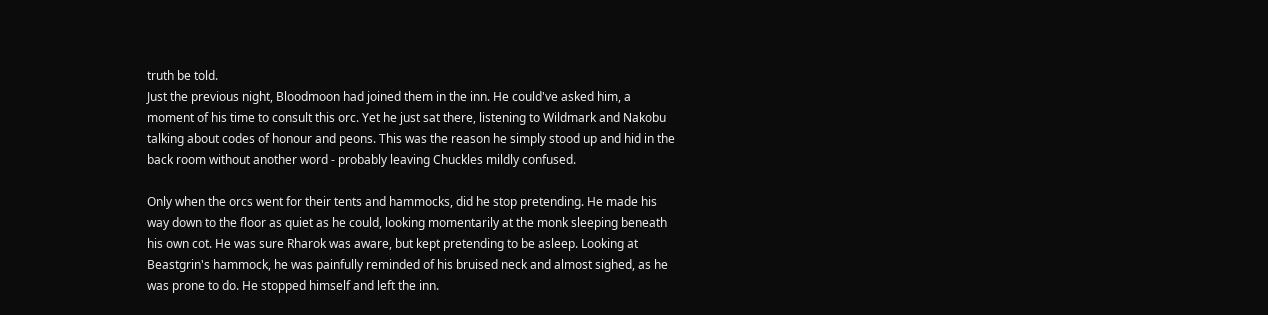truth be told.
Just the previous night, Bloodmoon had joined them in the inn. He could've asked him, a moment of his time to consult this orc. Yet he just sat there, listening to Wildmark and Nakobu talking about codes of honour and peons. This was the reason he simply stood up and hid in the back room without another word - probably leaving Chuckles mildly confused.

Only when the orcs went for their tents and hammocks, did he stop pretending. He made his way down to the floor as quiet as he could, looking momentarily at the monk sleeping beneath his own cot. He was sure Rharok was aware, but kept pretending to be asleep. Looking at Beastgrin's hammock, he was painfully reminded of his bruised neck and almost sighed, as he was prone to do. He stopped himself and left the inn.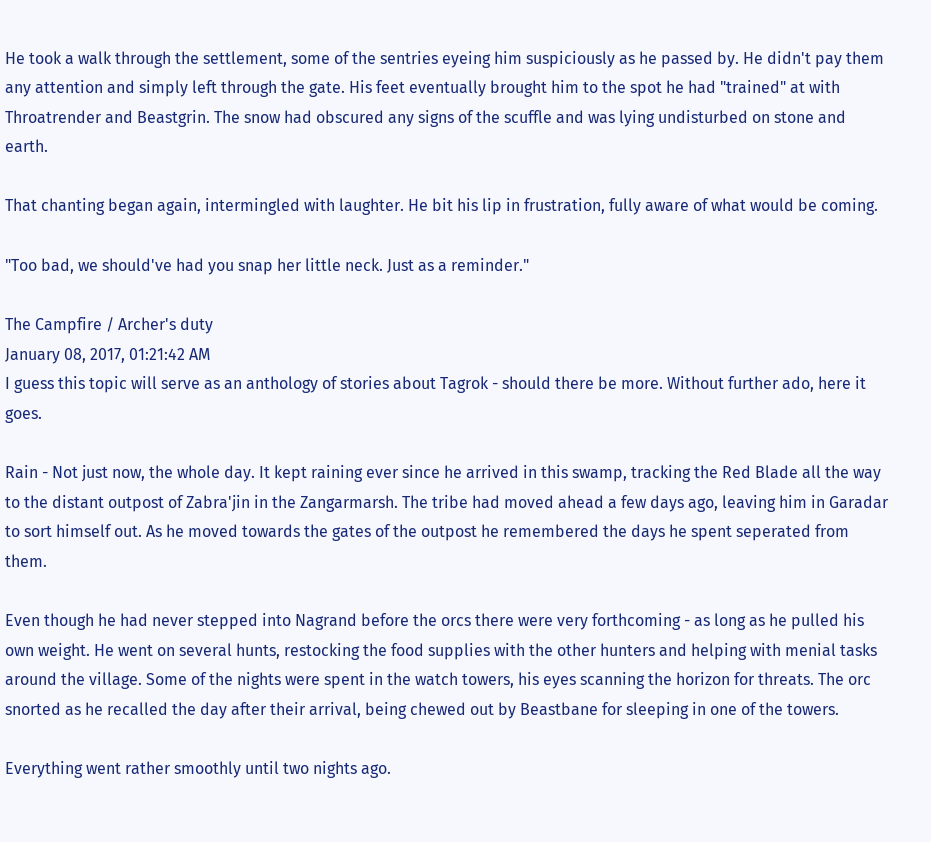He took a walk through the settlement, some of the sentries eyeing him suspiciously as he passed by. He didn't pay them any attention and simply left through the gate. His feet eventually brought him to the spot he had "trained" at with Throatrender and Beastgrin. The snow had obscured any signs of the scuffle and was lying undisturbed on stone and earth.

That chanting began again, intermingled with laughter. He bit his lip in frustration, fully aware of what would be coming.

"Too bad, we should've had you snap her little neck. Just as a reminder."

The Campfire / Archer's duty
January 08, 2017, 01:21:42 AM
I guess this topic will serve as an anthology of stories about Tagrok - should there be more. Without further ado, here it goes.

Rain - Not just now, the whole day. It kept raining ever since he arrived in this swamp, tracking the Red Blade all the way to the distant outpost of Zabra'jin in the Zangarmarsh. The tribe had moved ahead a few days ago, leaving him in Garadar to sort himself out. As he moved towards the gates of the outpost he remembered the days he spent seperated from them.

Even though he had never stepped into Nagrand before the orcs there were very forthcoming - as long as he pulled his own weight. He went on several hunts, restocking the food supplies with the other hunters and helping with menial tasks around the village. Some of the nights were spent in the watch towers, his eyes scanning the horizon for threats. The orc snorted as he recalled the day after their arrival, being chewed out by Beastbane for sleeping in one of the towers.

Everything went rather smoothly until two nights ago.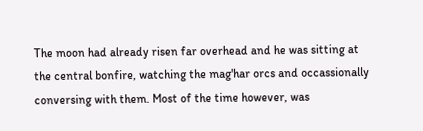The moon had already risen far overhead and he was sitting at the central bonfire, watching the mag'har orcs and occassionally conversing with them. Most of the time however, was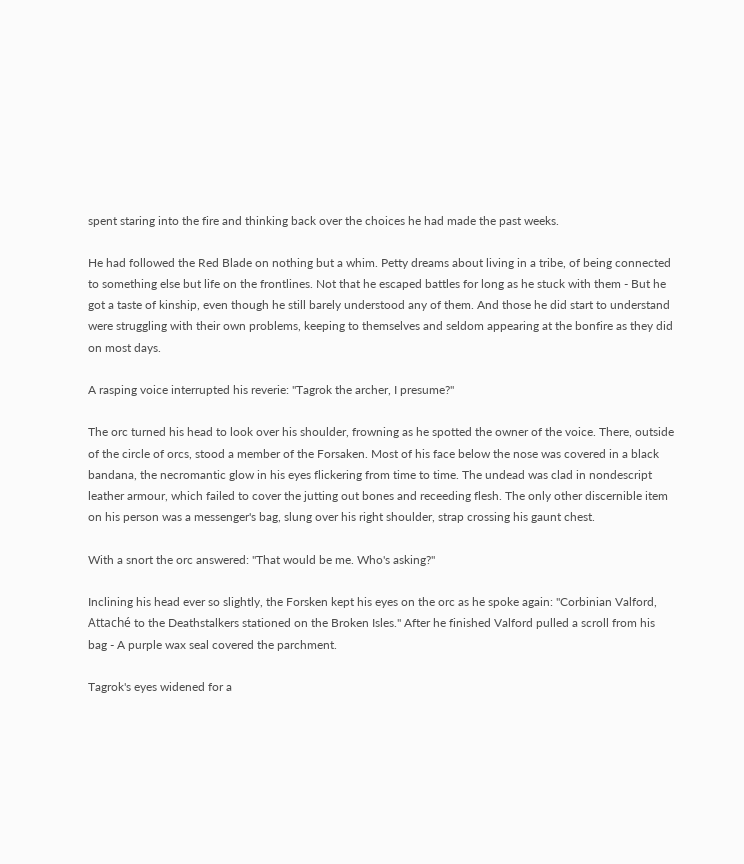spent staring into the fire and thinking back over the choices he had made the past weeks.

He had followed the Red Blade on nothing but a whim. Petty dreams about living in a tribe, of being connected to something else but life on the frontlines. Not that he escaped battles for long as he stuck with them - But he got a taste of kinship, even though he still barely understood any of them. And those he did start to understand were struggling with their own problems, keeping to themselves and seldom appearing at the bonfire as they did on most days.

A rasping voice interrupted his reverie: "Tagrok the archer, I presume?"

The orc turned his head to look over his shoulder, frowning as he spotted the owner of the voice. There, outside of the circle of orcs, stood a member of the Forsaken. Most of his face below the nose was covered in a black bandana, the necromantic glow in his eyes flickering from time to time. The undead was clad in nondescript leather armour, which failed to cover the jutting out bones and receeding flesh. The only other discernible item on his person was a messenger's bag, slung over his right shoulder, strap crossing his gaunt chest.

With a snort the orc answered: "That would be me. Who's asking?"

Inclining his head ever so slightly, the Forsken kept his eyes on the orc as he spoke again: "Corbinian Valford, Attaché to the Deathstalkers stationed on the Broken Isles." After he finished Valford pulled a scroll from his bag - A purple wax seal covered the parchment.

Tagrok's eyes widened for a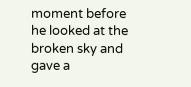moment before he looked at the broken sky and gave a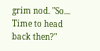grim nod. "So... Time to head back then?"